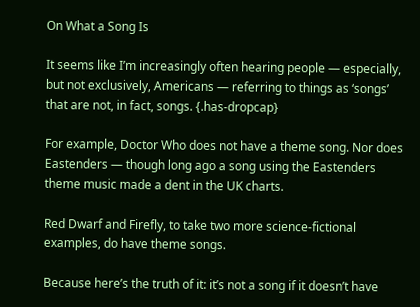On What a Song Is

It seems like I’m increasingly often hearing people — especially, but not exclusively, Americans — referring to things as ‘songs’ that are not, in fact, songs. {.has-dropcap}

For example, Doctor Who does not have a theme song. Nor does Eastenders — though long ago a song using the Eastenders theme music made a dent in the UK charts.

Red Dwarf and Firefly, to take two more science-fictional examples, do have theme songs.

Because here’s the truth of it: it’s not a song if it doesn’t have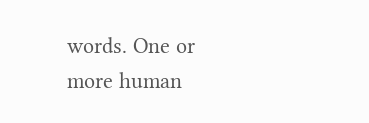words. One or more human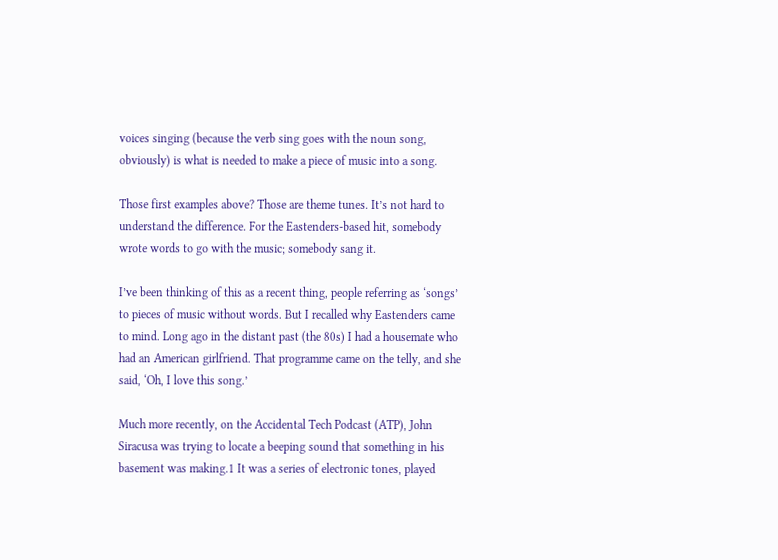voices singing (because the verb sing goes with the noun song, obviously) is what is needed to make a piece of music into a song.

Those first examples above? Those are theme tunes. It’s not hard to understand the difference. For the Eastenders-based hit, somebody wrote words to go with the music; somebody sang it.

I’ve been thinking of this as a recent thing, people referring as ‘songs’ to pieces of music without words. But I recalled why Eastenders came to mind. Long ago in the distant past (the 80s) I had a housemate who had an American girlfriend. That programme came on the telly, and she said, ‘Oh, I love this song.’

Much more recently, on the Accidental Tech Podcast (ATP), John Siracusa was trying to locate a beeping sound that something in his basement was making.1 It was a series of electronic tones, played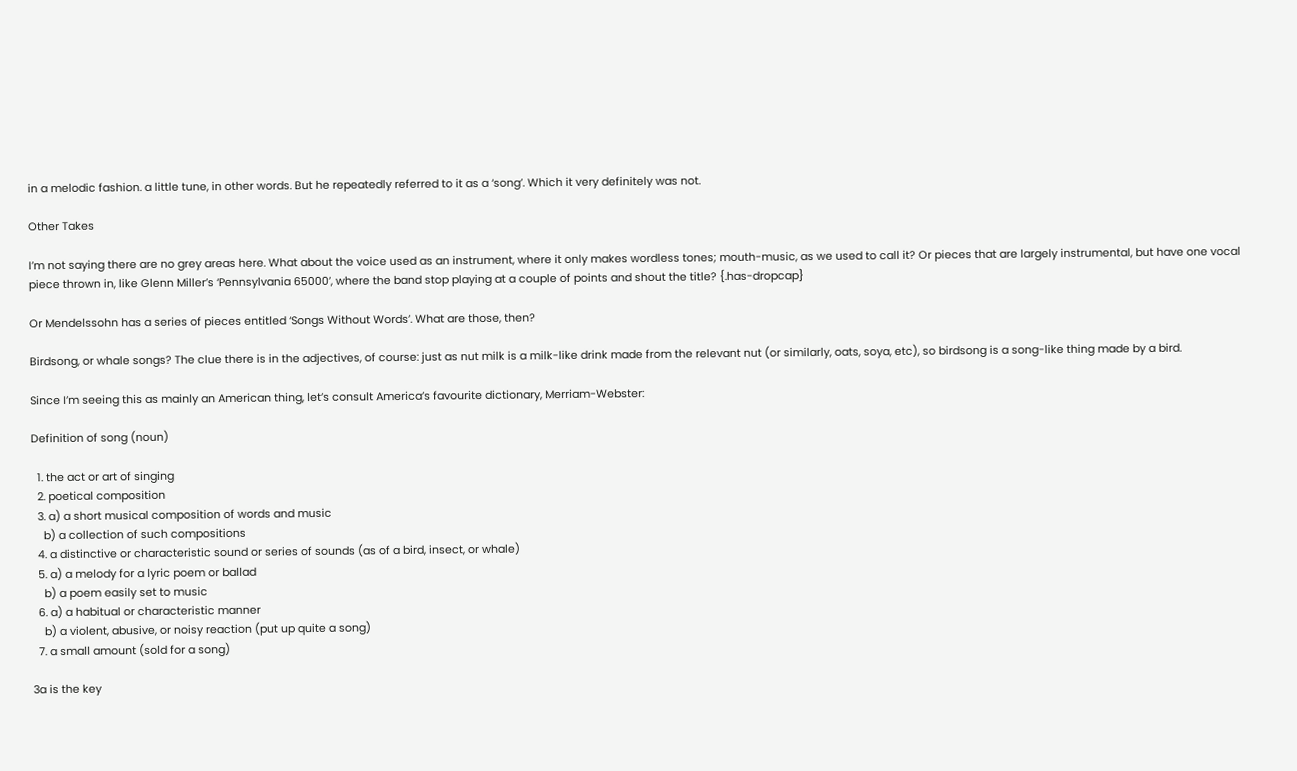in a melodic fashion. a little tune, in other words. But he repeatedly referred to it as a ‘song’. Which it very definitely was not.

Other Takes

I’m not saying there are no grey areas here. What about the voice used as an instrument, where it only makes wordless tones; mouth-music, as we used to call it? Or pieces that are largely instrumental, but have one vocal piece thrown in, like Glenn Miller’s ‘Pennsylvania 65000’, where the band stop playing at a couple of points and shout the title? {.has-dropcap}

Or Mendelssohn has a series of pieces entitled ‘Songs Without Words’. What are those, then?

Birdsong, or whale songs? The clue there is in the adjectives, of course: just as nut milk is a milk-like drink made from the relevant nut (or similarly, oats, soya, etc), so birdsong is a song-like thing made by a bird.

Since I’m seeing this as mainly an American thing, let’s consult America’s favourite dictionary, Merriam-Webster:

Definition of song (noun)

  1. the act or art of singing
  2. poetical composition
  3. a) a short musical composition of words and music
    b) a collection of such compositions
  4. a distinctive or characteristic sound or series of sounds (as of a bird, insect, or whale)
  5. a) a melody for a lyric poem or ballad
    b) a poem easily set to music
  6. a) a habitual or characteristic manner
    b) a violent, abusive, or noisy reaction (put up quite a song)
  7. a small amount (sold for a song)

3a is the key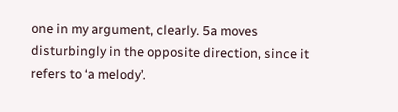one in my argument, clearly. 5a moves disturbingly in the opposite direction, since it refers to ‘a melody’.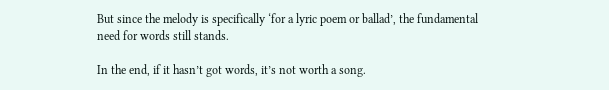But since the melody is specifically ‘for a lyric poem or ballad’, the fundamental need for words still stands.

In the end, if it hasn’t got words, it’s not worth a song.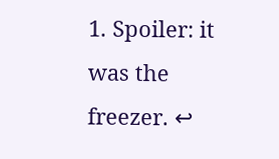1. Spoiler: it was the freezer. ↩